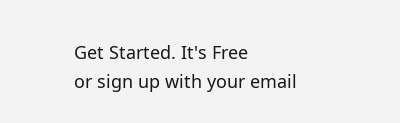Get Started. It's Free
or sign up with your email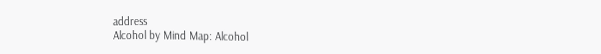address
Alcohol by Mind Map: Alcohol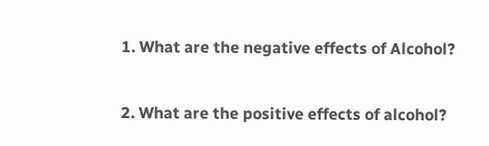1. What are the negative effects of Alcohol?

2. What are the positive effects of alcohol?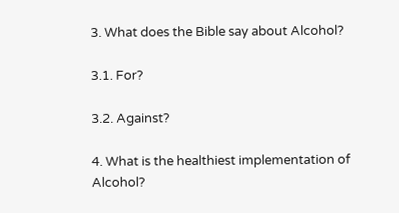3. What does the Bible say about Alcohol?

3.1. For?

3.2. Against?

4. What is the healthiest implementation of Alcohol?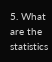5. What are the statistics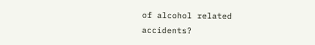of alcohol related accidents?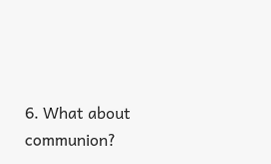6. What about communion?